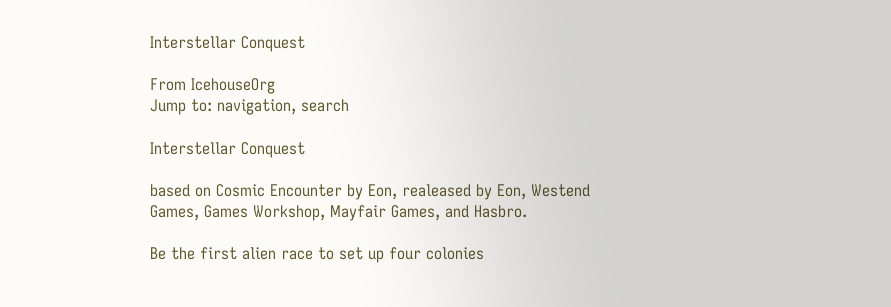Interstellar Conquest

From IcehouseOrg
Jump to: navigation, search

Interstellar Conquest

based on Cosmic Encounter by Eon, realeased by Eon, Westend Games, Games Workshop, Mayfair Games, and Hasbro.

Be the first alien race to set up four colonies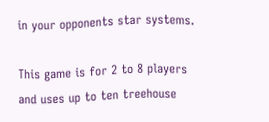in your opponents star systems.

This game is for 2 to 8 players and uses up to ten treehouse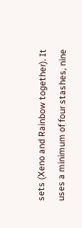sets (Xeno and Rainbow together). It uses a minimum of four stashes, nine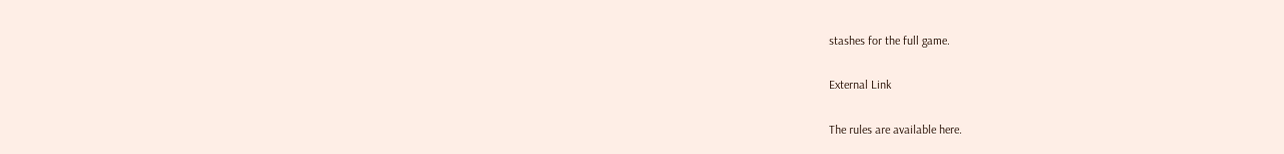stashes for the full game.

External Link

The rules are available here.